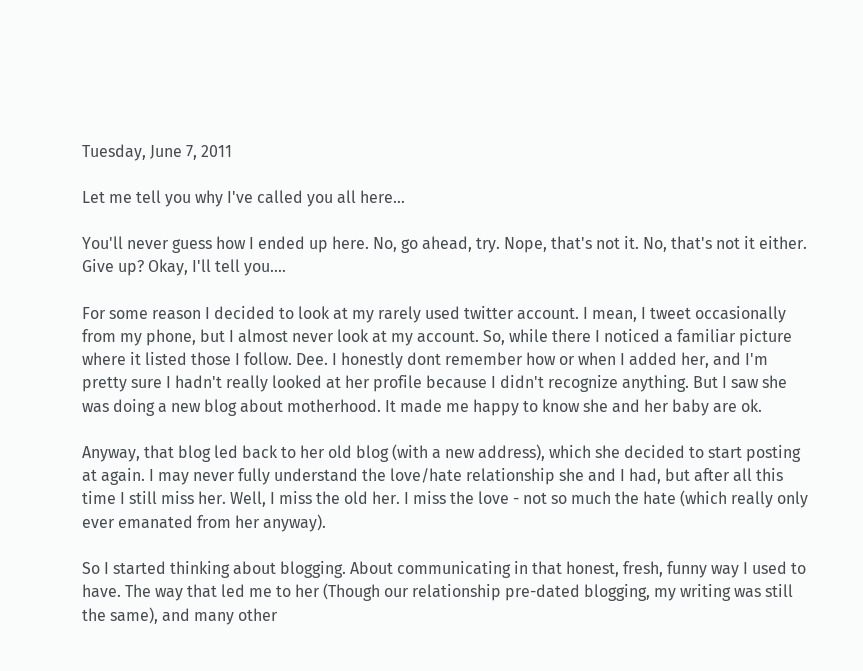Tuesday, June 7, 2011

Let me tell you why I've called you all here...

You'll never guess how I ended up here. No, go ahead, try. Nope, that's not it. No, that's not it either. Give up? Okay, I'll tell you....

For some reason I decided to look at my rarely used twitter account. I mean, I tweet occasionally from my phone, but I almost never look at my account. So, while there I noticed a familiar picture where it listed those I follow. Dee. I honestly dont remember how or when I added her, and I'm pretty sure I hadn't really looked at her profile because I didn't recognize anything. But I saw she was doing a new blog about motherhood. It made me happy to know she and her baby are ok.

Anyway, that blog led back to her old blog (with a new address), which she decided to start posting at again. I may never fully understand the love/hate relationship she and I had, but after all this time I still miss her. Well, I miss the old her. I miss the love - not so much the hate (which really only ever emanated from her anyway).

So I started thinking about blogging. About communicating in that honest, fresh, funny way I used to have. The way that led me to her (Though our relationship pre-dated blogging, my writing was still the same), and many other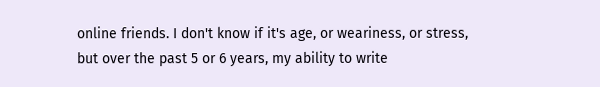online friends. I don't know if it's age, or weariness, or stress, but over the past 5 or 6 years, my ability to write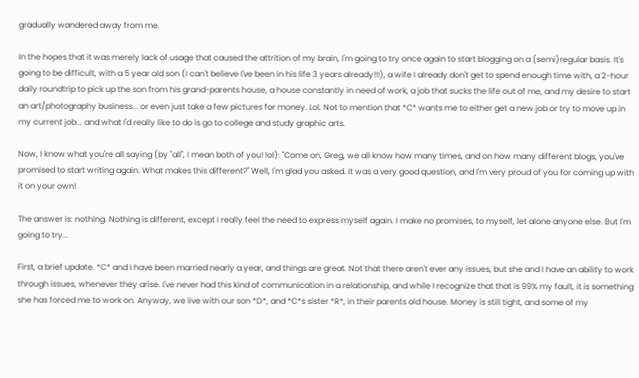gradually wandered away from me.

In the hopes that it was merely lack of usage that caused the attrition of my brain, I'm going to try once again to start blogging on a (semi)regular basis. It's going to be difficult, with a 5 year old son (I can't believe I've been in his life 3 years already!!!), a wife I already don't get to spend enough time with, a 2-hour daily roundtrip to pick up the son from his grand-parents house, a house constantly in need of work, a job that sucks the life out of me, and my desire to start an art/photography business... or even just take a few pictures for money. Lol. Not to mention that *C* wants me to either get a new job or try to move up in my current job... and what I'd really like to do is go to college and study graphic arts.

Now, I know what you're all saying (by "all", I mean both of you! lol): "Come on, Greg, we all know how many times, and on how many different blogs, you've promised to start writing again. What makes this different?" Well, I'm glad you asked. It was a very good question, and I'm very proud of you for coming up with it on your own!

The answer is: nothing. Nothing is different, except I really feel the need to express myself again. I make no promises, to myself, let alone anyone else. But I'm going to try...

First, a brief update. *C* and I have been married nearly a year, and things are great. Not that there aren't ever any issues, but she and I have an ability to work through issues, whenever they arise. I've never had this kind of communication in a relationship, and while I recognize that that is 99% my fault, it is something she has forced me to work on. Anyway, we live with our son *D*, and *C*s sister *R*, in their parents old house. Money is still tight, and some of my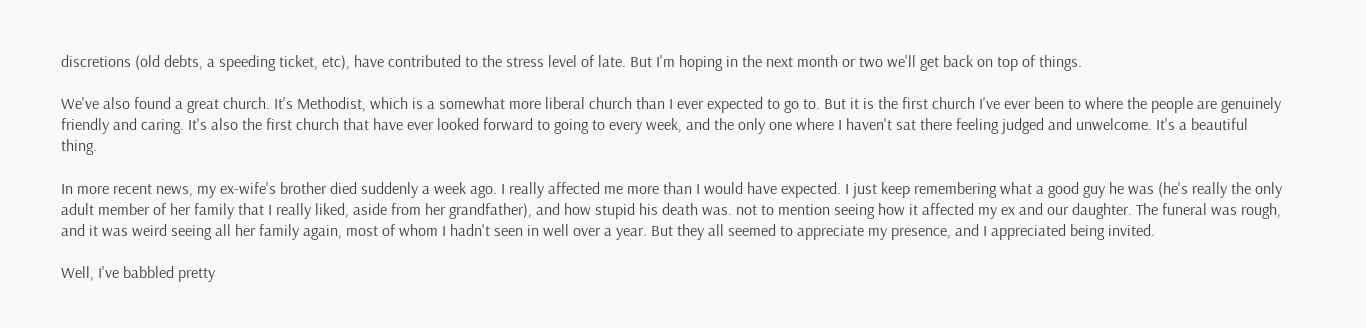discretions (old debts, a speeding ticket, etc), have contributed to the stress level of late. But I'm hoping in the next month or two we'll get back on top of things.

We've also found a great church. It's Methodist, which is a somewhat more liberal church than I ever expected to go to. But it is the first church I've ever been to where the people are genuinely friendly and caring. It's also the first church that have ever looked forward to going to every week, and the only one where I haven't sat there feeling judged and unwelcome. It's a beautiful thing.

In more recent news, my ex-wife's brother died suddenly a week ago. I really affected me more than I would have expected. I just keep remembering what a good guy he was (he's really the only adult member of her family that I really liked, aside from her grandfather), and how stupid his death was. not to mention seeing how it affected my ex and our daughter. The funeral was rough, and it was weird seeing all her family again, most of whom I hadn't seen in well over a year. But they all seemed to appreciate my presence, and I appreciated being invited.

Well, I've babbled pretty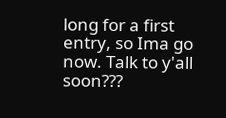long for a first entry, so Ima go now. Talk to y'all soon???